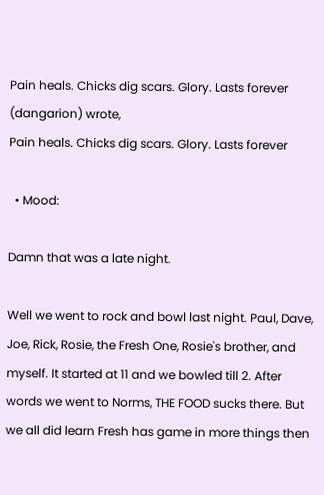Pain heals. Chicks dig scars. Glory. Lasts forever (dangarion) wrote,
Pain heals. Chicks dig scars. Glory. Lasts forever

  • Mood:

Damn that was a late night.

Well we went to rock and bowl last night. Paul, Dave, Joe, Rick, Rosie, the Fresh One, Rosie's brother, and myself. It started at 11 and we bowled till 2. After words we went to Norms, THE FOOD sucks there. But we all did learn Fresh has game in more things then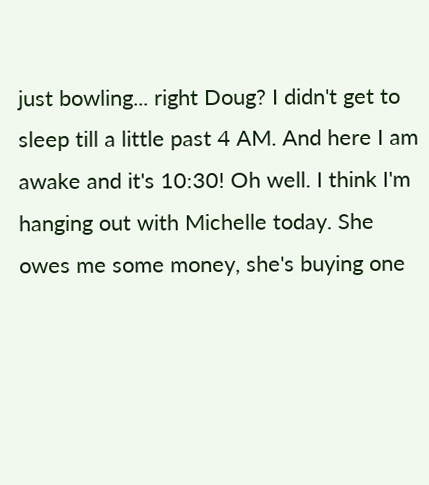just bowling... right Doug? I didn't get to sleep till a little past 4 AM. And here I am awake and it's 10:30! Oh well. I think I'm hanging out with Michelle today. She owes me some money, she's buying one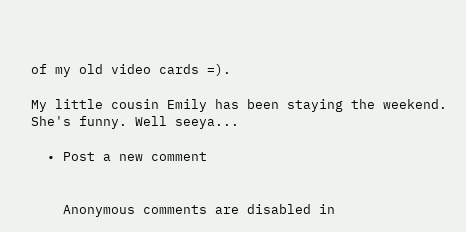of my old video cards =).

My little cousin Emily has been staying the weekend. She's funny. Well seeya...

  • Post a new comment


    Anonymous comments are disabled in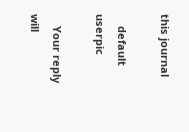this journal

    default userpic

    Your reply will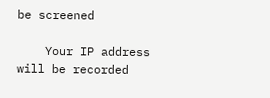be screened

    Your IP address will be recorded